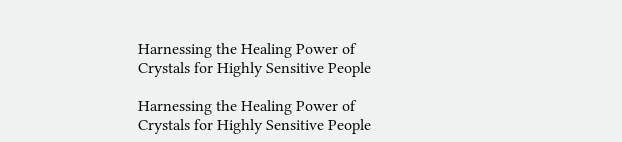Harnessing the Healing Power of Crystals for Highly Sensitive People

Harnessing the Healing Power of Crystals for Highly Sensitive People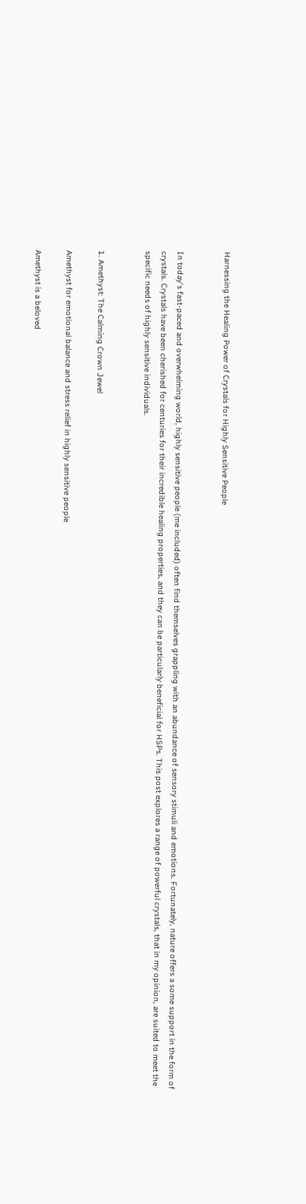Harnessing the Healing Power of Crystals for Highly Sensitive People


In today's fast-paced and overwhelming world, highly sensitive people (me included) often find themselves grappling with an abundance of sensory stimuli and emotions. Fortunately, nature offers a some support in the form of crystals. Crystals have been cherished for centuries for their incredible healing properties, and they can be particularly beneficial for HSPs. This post explores a range of powerful crystals, that in my opinion, are suited to meet the specific needs of highly sensitive individuals.


1. Amethyst: The Calming Crown Jewel

Amethyst for emotional balance and stress relief in highly sensitive people

Amethyst is a beloved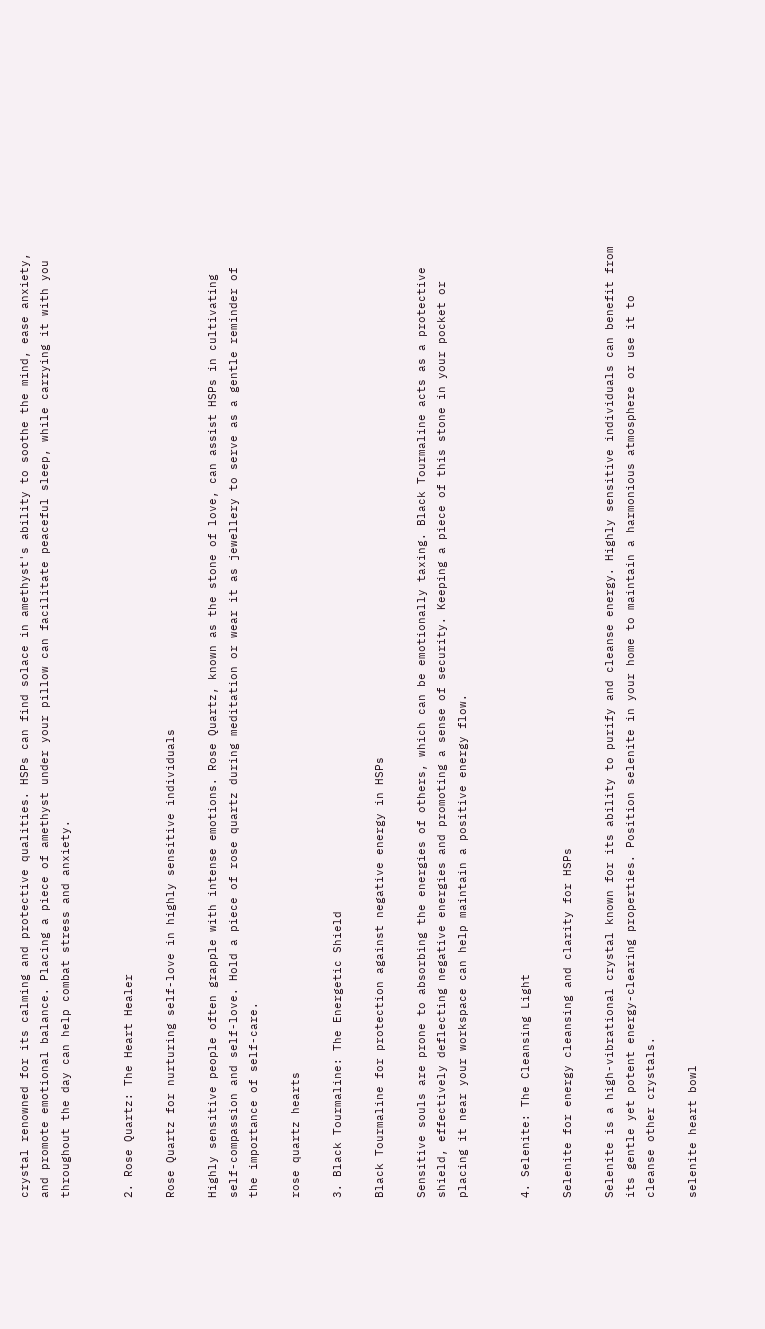crystal renowned for its calming and protective qualities. HSPs can find solace in amethyst's ability to soothe the mind, ease anxiety, and promote emotional balance. Placing a piece of amethyst under your pillow can facilitate peaceful sleep, while carrying it with you throughout the day can help combat stress and anxiety.


2. Rose Quartz: The Heart Healer

Rose Quartz for nurturing self-love in highly sensitive individuals

Highly sensitive people often grapple with intense emotions. Rose Quartz, known as the stone of love, can assist HSPs in cultivating self-compassion and self-love. Hold a piece of rose quartz during meditation or wear it as jewellery to serve as a gentle reminder of the importance of self-care.

rose quartz hearts

3. Black Tourmaline: The Energetic Shield

Black Tourmaline for protection against negative energy in HSPs

Sensitive souls are prone to absorbing the energies of others, which can be emotionally taxing. Black Tourmaline acts as a protective shield, effectively deflecting negative energies and promoting a sense of security. Keeping a piece of this stone in your pocket or placing it near your workspace can help maintain a positive energy flow.


4. Selenite: The Cleansing Light

Selenite for energy cleansing and clarity for HSPs

Selenite is a high-vibrational crystal known for its ability to purify and cleanse energy. Highly sensitive individuals can benefit from its gentle yet potent energy-clearing properties. Position selenite in your home to maintain a harmonious atmosphere or use it to cleanse other crystals.

selenite heart bowl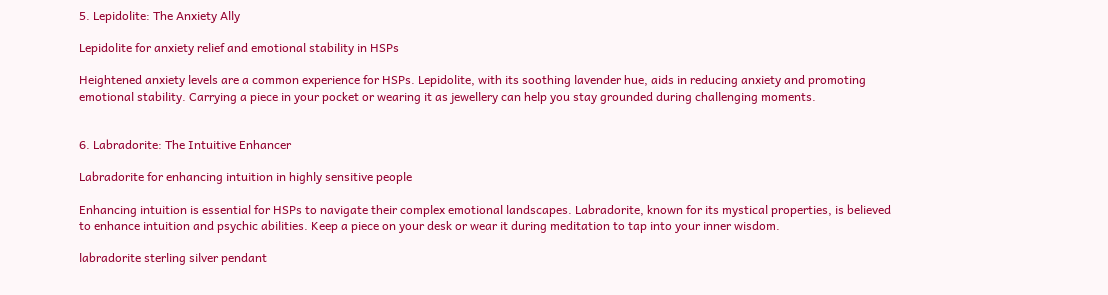5. Lepidolite: The Anxiety Ally

Lepidolite for anxiety relief and emotional stability in HSPs

Heightened anxiety levels are a common experience for HSPs. Lepidolite, with its soothing lavender hue, aids in reducing anxiety and promoting emotional stability. Carrying a piece in your pocket or wearing it as jewellery can help you stay grounded during challenging moments.


6. Labradorite: The Intuitive Enhancer

Labradorite for enhancing intuition in highly sensitive people

Enhancing intuition is essential for HSPs to navigate their complex emotional landscapes. Labradorite, known for its mystical properties, is believed to enhance intuition and psychic abilities. Keep a piece on your desk or wear it during meditation to tap into your inner wisdom.

labradorite sterling silver pendant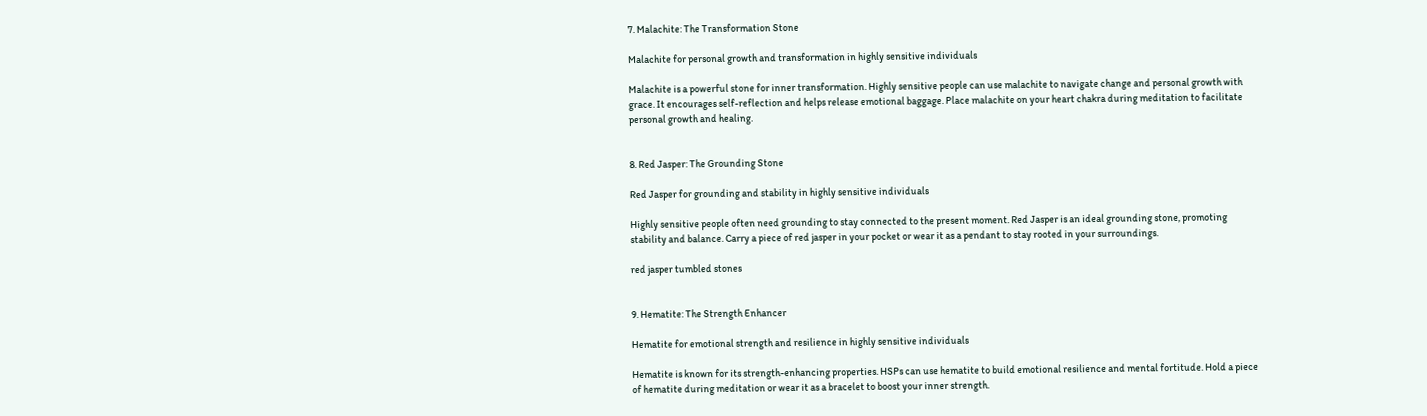7. Malachite: The Transformation Stone

Malachite for personal growth and transformation in highly sensitive individuals

Malachite is a powerful stone for inner transformation. Highly sensitive people can use malachite to navigate change and personal growth with grace. It encourages self-reflection and helps release emotional baggage. Place malachite on your heart chakra during meditation to facilitate personal growth and healing.


8. Red Jasper: The Grounding Stone

Red Jasper for grounding and stability in highly sensitive individuals

Highly sensitive people often need grounding to stay connected to the present moment. Red Jasper is an ideal grounding stone, promoting stability and balance. Carry a piece of red jasper in your pocket or wear it as a pendant to stay rooted in your surroundings.

red jasper tumbled stones


9. Hematite: The Strength Enhancer

Hematite for emotional strength and resilience in highly sensitive individuals

Hematite is known for its strength-enhancing properties. HSPs can use hematite to build emotional resilience and mental fortitude. Hold a piece of hematite during meditation or wear it as a bracelet to boost your inner strength.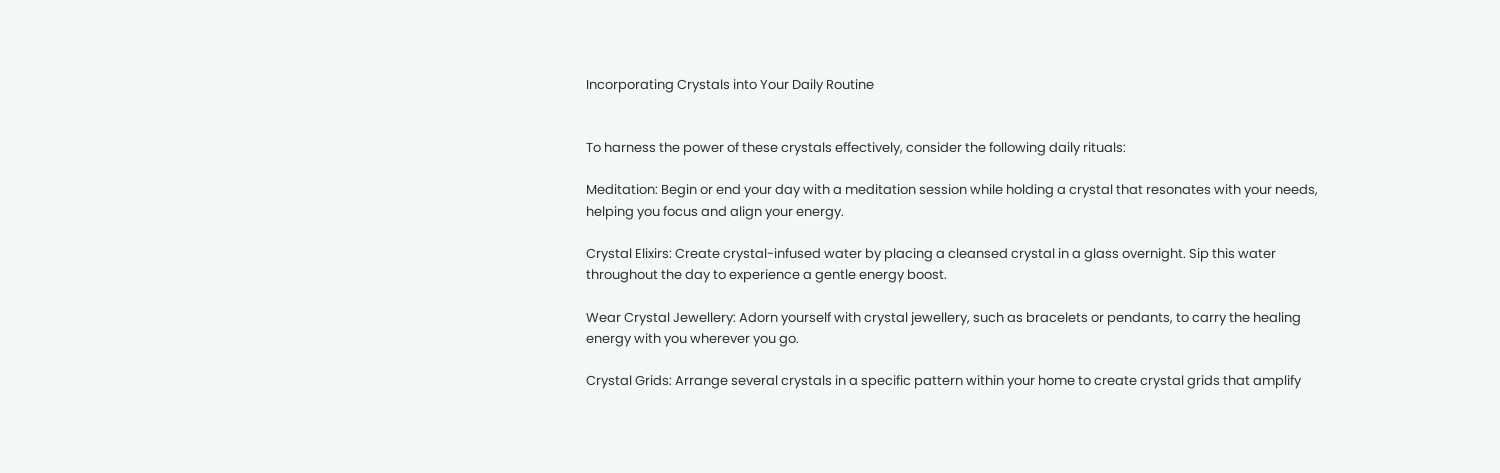Incorporating Crystals into Your Daily Routine


To harness the power of these crystals effectively, consider the following daily rituals:

Meditation: Begin or end your day with a meditation session while holding a crystal that resonates with your needs, helping you focus and align your energy.

Crystal Elixirs: Create crystal-infused water by placing a cleansed crystal in a glass overnight. Sip this water throughout the day to experience a gentle energy boost.

Wear Crystal Jewellery: Adorn yourself with crystal jewellery, such as bracelets or pendants, to carry the healing energy with you wherever you go.

Crystal Grids: Arrange several crystals in a specific pattern within your home to create crystal grids that amplify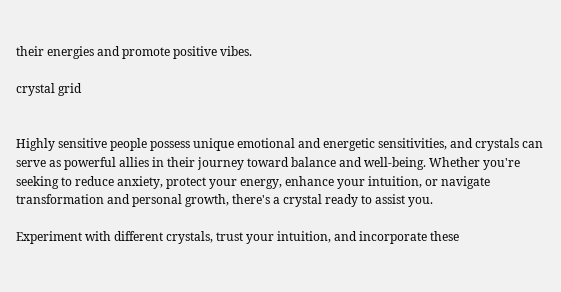their energies and promote positive vibes.

crystal grid


Highly sensitive people possess unique emotional and energetic sensitivities, and crystals can serve as powerful allies in their journey toward balance and well-being. Whether you're seeking to reduce anxiety, protect your energy, enhance your intuition, or navigate transformation and personal growth, there's a crystal ready to assist you.

Experiment with different crystals, trust your intuition, and incorporate these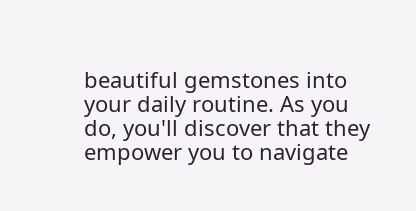beautiful gemstones into your daily routine. As you do, you'll discover that they empower you to navigate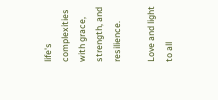life's complexities with grace, strength, and resilience.

Love and light to all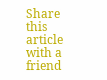Share this article with a friend